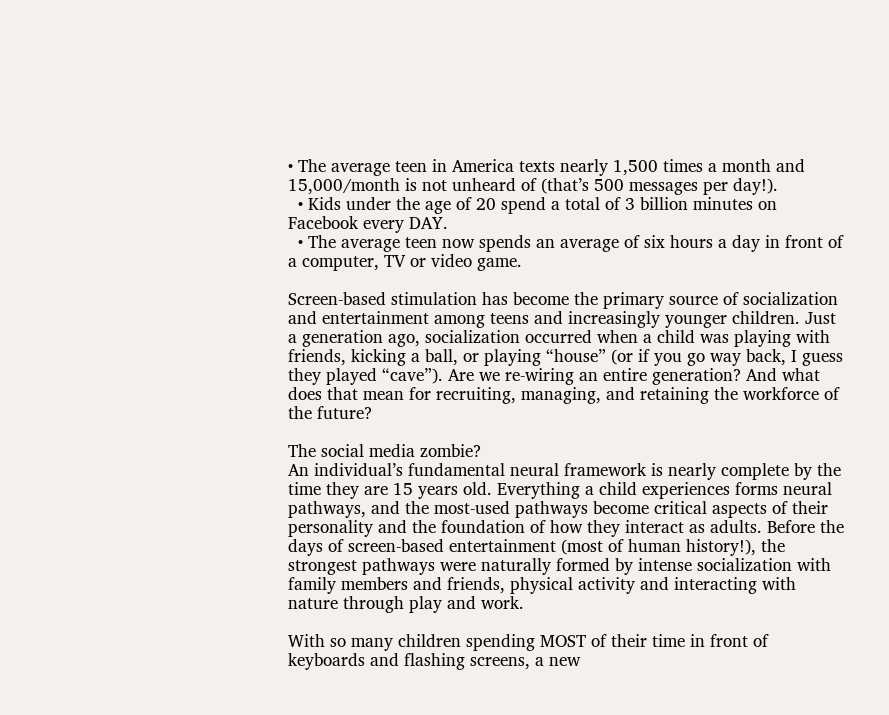• The average teen in America texts nearly 1,500 times a month and 15,000/month is not unheard of (that’s 500 messages per day!).
  • Kids under the age of 20 spend a total of 3 billion minutes on Facebook every DAY.
  • The average teen now spends an average of six hours a day in front of a computer, TV or video game.

Screen-based stimulation has become the primary source of socialization and entertainment among teens and increasingly younger children. Just a generation ago, socialization occurred when a child was playing with friends, kicking a ball, or playing “house” (or if you go way back, I guess they played “cave”). Are we re-wiring an entire generation? And what does that mean for recruiting, managing, and retaining the workforce of the future?

The social media zombie?
An individual’s fundamental neural framework is nearly complete by the time they are 15 years old. Everything a child experiences forms neural pathways, and the most-used pathways become critical aspects of their personality and the foundation of how they interact as adults. Before the days of screen-based entertainment (most of human history!), the strongest pathways were naturally formed by intense socialization with family members and friends, physical activity and interacting with nature through play and work.

With so many children spending MOST of their time in front of keyboards and flashing screens, a new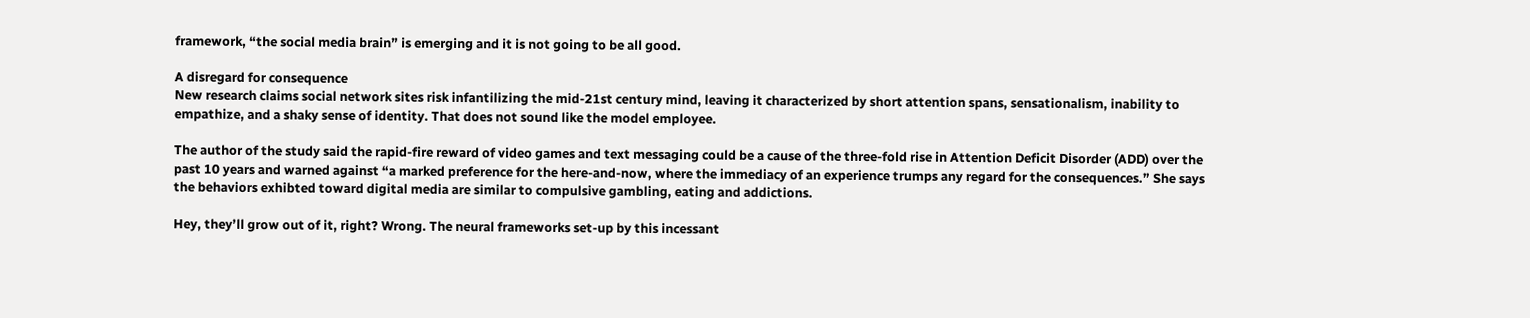framework, “the social media brain” is emerging and it is not going to be all good.

A disregard for consequence
New research claims social network sites risk infantilizing the mid-21st century mind, leaving it characterized by short attention spans, sensationalism, inability to empathize, and a shaky sense of identity. That does not sound like the model employee.

The author of the study said the rapid-fire reward of video games and text messaging could be a cause of the three-fold rise in Attention Deficit Disorder (ADD) over the past 10 years and warned against “a marked preference for the here-and-now, where the immediacy of an experience trumps any regard for the consequences.” She says the behaviors exhibted toward digital media are similar to compulsive gambling, eating and addictions.

Hey, they’ll grow out of it, right? Wrong. The neural frameworks set-up by this incessant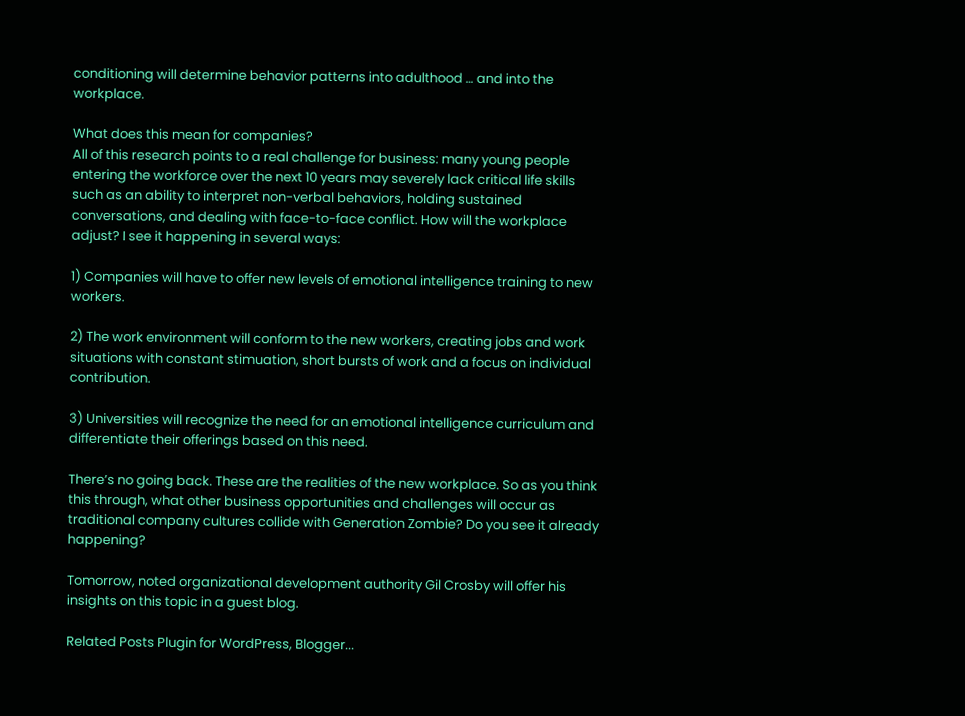conditioning will determine behavior patterns into adulthood … and into the workplace.

What does this mean for companies?
All of this research points to a real challenge for business: many young people entering the workforce over the next 10 years may severely lack critical life skills such as an ability to interpret non-verbal behaviors, holding sustained conversations, and dealing with face-to-face conflict. How will the workplace adjust? I see it happening in several ways:

1) Companies will have to offer new levels of emotional intelligence training to new workers.

2) The work environment will conform to the new workers, creating jobs and work situations with constant stimuation, short bursts of work and a focus on individual contribution.

3) Universities will recognize the need for an emotional intelligence curriculum and differentiate their offerings based on this need.

There’s no going back. These are the realities of the new workplace. So as you think this through, what other business opportunities and challenges will occur as traditional company cultures collide with Generation Zombie? Do you see it already happening?

Tomorrow, noted organizational development authority Gil Crosby will offer his insights on this topic in a guest blog.

Related Posts Plugin for WordPress, Blogger...